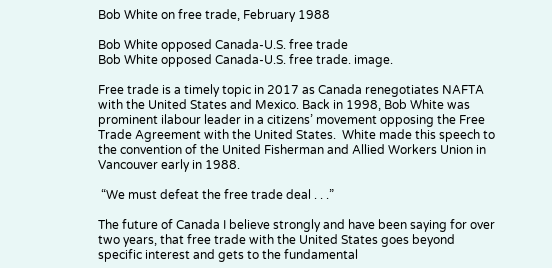Bob White on free trade, February 1988

Bob White opposed Canada-U.S. free trade
Bob White opposed Canada-U.S. free trade. image.

Free trade is a timely topic in 2017 as Canada renegotiates NAFTA with the United States and Mexico. Back in 1998, Bob White was prominent ilabour leader in a citizens’ movement opposing the Free Trade Agreement with the United States.  White made this speech to the convention of the United Fisherman and Allied Workers Union in Vancouver early in 1988.

 “We must defeat the free trade deal . . .”

The future of Canada I believe strongly and have been saying for over two years, that free trade with the United States goes beyond specific interest and gets to the fundamental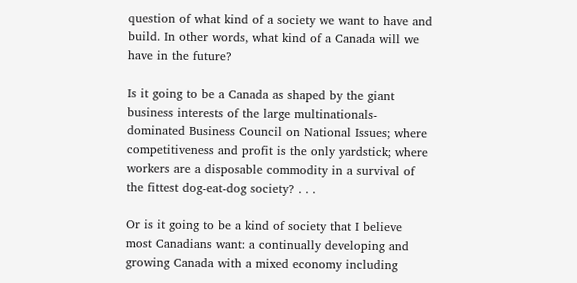question of what kind of a society we want to have and build. In other words, what kind of a Canada will we have in the future?

Is it going to be a Canada as shaped by the giant business interests of the large multinationals-dominated Business Council on National Issues; where competitiveness and profit is the only yardstick; where workers are a disposable commodity in a survival of the fittest dog-eat-dog society? . . .

Or is it going to be a kind of society that I believe most Canadians want: a continually developing and growing Canada with a mixed economy including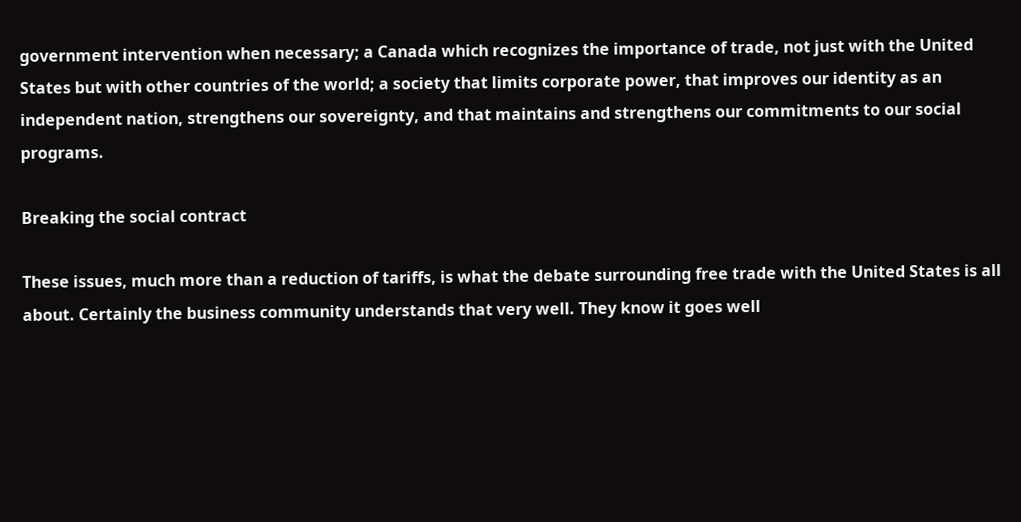government intervention when necessary; a Canada which recognizes the importance of trade, not just with the United States but with other countries of the world; a society that limits corporate power, that improves our identity as an independent nation, strengthens our sovereignty, and that maintains and strengthens our commitments to our social programs.

Breaking the social contract

These issues, much more than a reduction of tariffs, is what the debate surrounding free trade with the United States is all about. Certainly the business community understands that very well. They know it goes well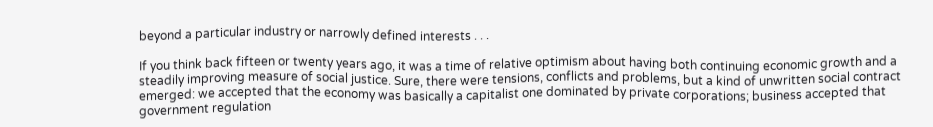beyond a particular industry or narrowly defined interests . . .

If you think back fifteen or twenty years ago, it was a time of relative optimism about having both continuing economic growth and a steadily improving measure of social justice. Sure, there were tensions, conflicts and problems, but a kind of unwritten social contract emerged: we accepted that the economy was basically a capitalist one dominated by private corporations; business accepted that government regulation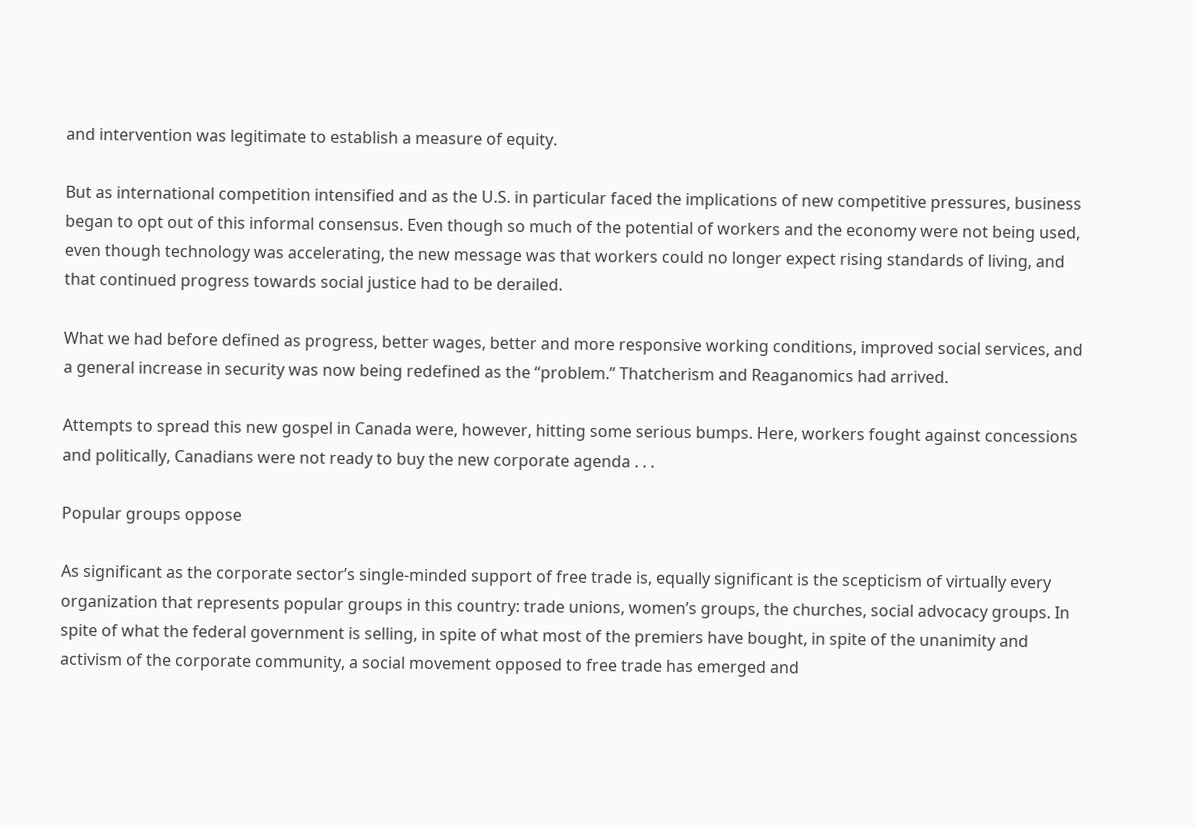and intervention was legitimate to establish a measure of equity.

But as international competition intensified and as the U.S. in particular faced the implications of new competitive pressures, business began to opt out of this informal consensus. Even though so much of the potential of workers and the economy were not being used, even though technology was accelerating, the new message was that workers could no longer expect rising standards of living, and that continued progress towards social justice had to be derailed.

What we had before defined as progress, better wages, better and more responsive working conditions, improved social services, and a general increase in security was now being redefined as the “problem.” Thatcherism and Reaganomics had arrived.

Attempts to spread this new gospel in Canada were, however, hitting some serious bumps. Here, workers fought against concessions and politically, Canadians were not ready to buy the new corporate agenda . . .

Popular groups oppose

As significant as the corporate sector’s single-minded support of free trade is, equally significant is the scepticism of virtually every organization that represents popular groups in this country: trade unions, women’s groups, the churches, social advocacy groups. In spite of what the federal government is selling, in spite of what most of the premiers have bought, in spite of the unanimity and activism of the corporate community, a social movement opposed to free trade has emerged and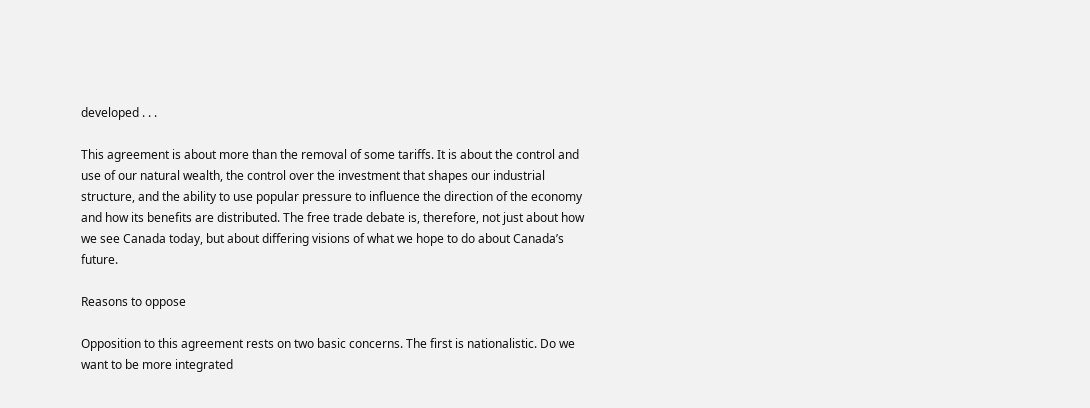developed . . .

This agreement is about more than the removal of some tariffs. It is about the control and use of our natural wealth, the control over the investment that shapes our industrial structure, and the ability to use popular pressure to influence the direction of the economy and how its benefits are distributed. The free trade debate is, therefore, not just about how we see Canada today, but about differing visions of what we hope to do about Canada’s future.

Reasons to oppose

Opposition to this agreement rests on two basic concerns. The first is nationalistic. Do we want to be more integrated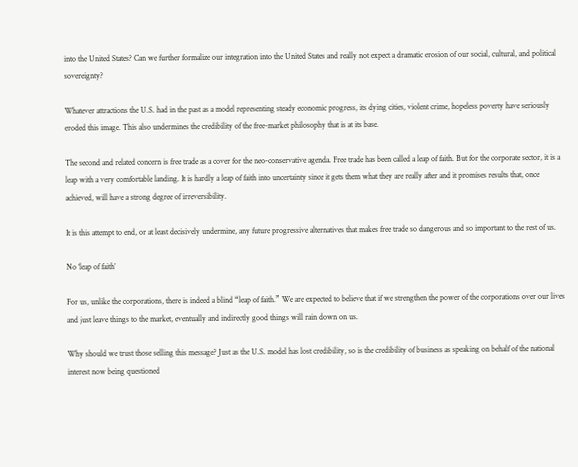into the United States? Can we further formalize our integration into the United States and really not expect a dramatic erosion of our social, cultural, and political sovereignty?

Whatever attractions the U.S. had in the past as a model representing steady economic progress, its dying cities, violent crime, hopeless poverty have seriously eroded this image. This also undermines the credibility of the free-market philosophy that is at its base.

The second and related concern is free trade as a cover for the neo-conservative agenda. Free trade has been called a leap of faith. But for the corporate sector, it is a leap with a very comfortable landing. It is hardly a leap of faith into uncertainty since it gets them what they are really after and it promises results that, once achieved, will have a strong degree of irreversibility.

It is this attempt to end, or at least decisively undermine, any future progressive alternatives that makes free trade so dangerous and so important to the rest of us.

No ‘leap of faith’

For us, unlike the corporations, there is indeed a blind “leap of faith.” We are expected to believe that if we strengthen the power of the corporations over our lives and just leave things to the market, eventually and indirectly good things will rain down on us.

Why should we trust those selling this message? Just as the U.S. model has lost credibility, so is the credibility of business as speaking on behalf of the national interest now being questioned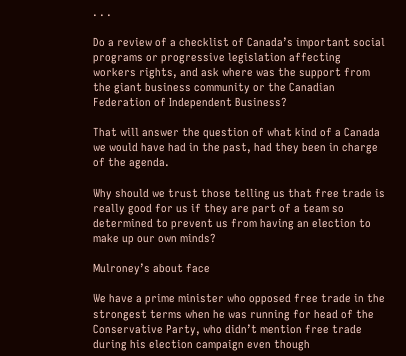. . .

Do a review of a checklist of Canada’s important social programs or progressive legislation affecting workers rights, and ask where was the support from the giant business community or the Canadian Federation of Independent Business?

That will answer the question of what kind of a Canada we would have had in the past, had they been in charge of the agenda.

Why should we trust those telling us that free trade is really good for us if they are part of a team so determined to prevent us from having an election to make up our own minds?

Mulroney’s about face

We have a prime minister who opposed free trade in the strongest terms when he was running for head of the Conservative Party, who didn’t mention free trade during his election campaign even though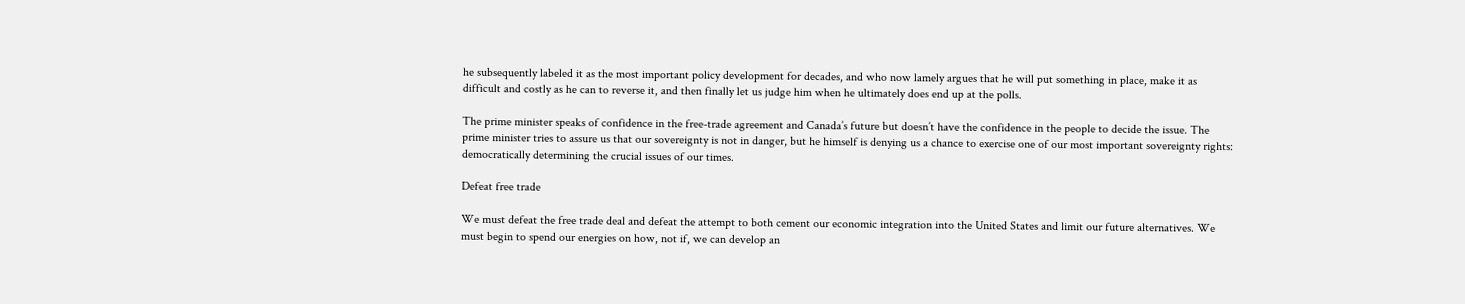he subsequently labeled it as the most important policy development for decades, and who now lamely argues that he will put something in place, make it as difficult and costly as he can to reverse it, and then finally let us judge him when he ultimately does end up at the polls.

The prime minister speaks of confidence in the free-trade agreement and Canada’s future but doesn’t have the confidence in the people to decide the issue. The prime minister tries to assure us that our sovereignty is not in danger, but he himself is denying us a chance to exercise one of our most important sovereignty rights: democratically determining the crucial issues of our times.

Defeat free trade

We must defeat the free trade deal and defeat the attempt to both cement our economic integration into the United States and limit our future alternatives. We must begin to spend our energies on how, not if, we can develop an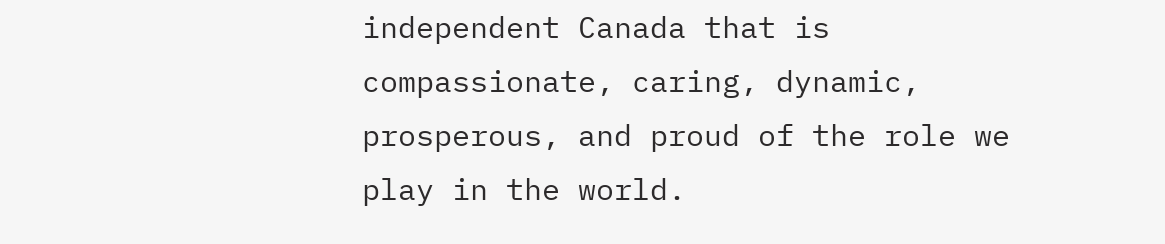independent Canada that is compassionate, caring, dynamic, prosperous, and proud of the role we play in the world.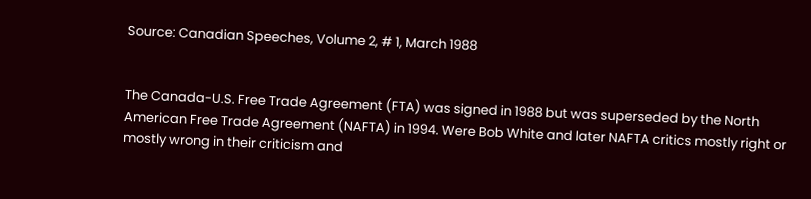Source: Canadian Speeches, Volume 2, # 1, March 1988


The Canada-U.S. Free Trade Agreement (FTA) was signed in 1988 but was superseded by the North American Free Trade Agreement (NAFTA) in 1994. Were Bob White and later NAFTA critics mostly right or mostly wrong in their criticism and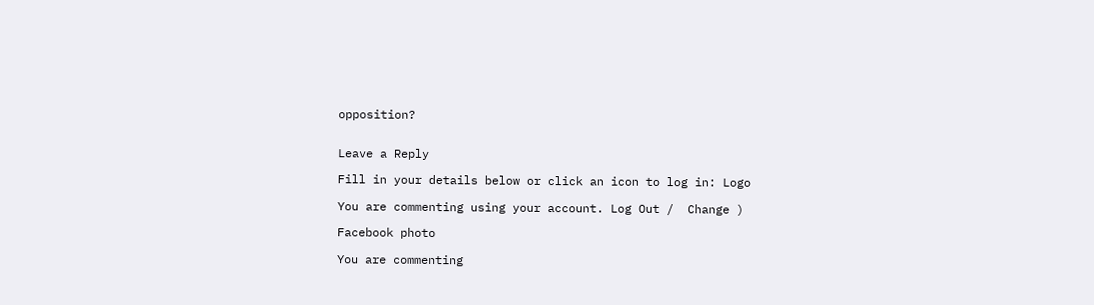opposition?


Leave a Reply

Fill in your details below or click an icon to log in: Logo

You are commenting using your account. Log Out /  Change )

Facebook photo

You are commenting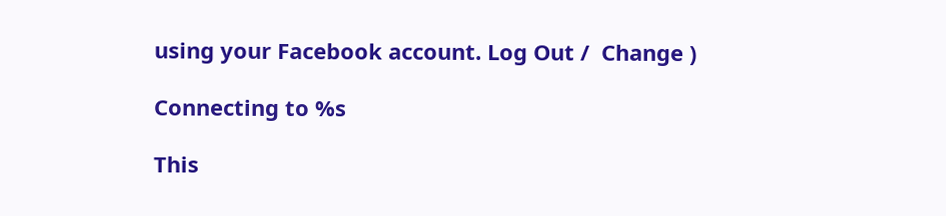using your Facebook account. Log Out /  Change )

Connecting to %s

This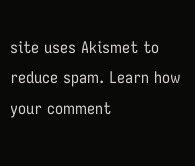site uses Akismet to reduce spam. Learn how your comment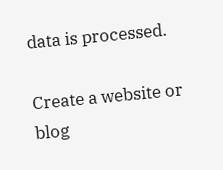data is processed.

Create a website or blog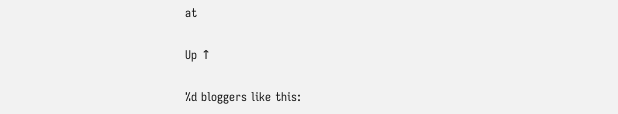at

Up ↑

%d bloggers like this: